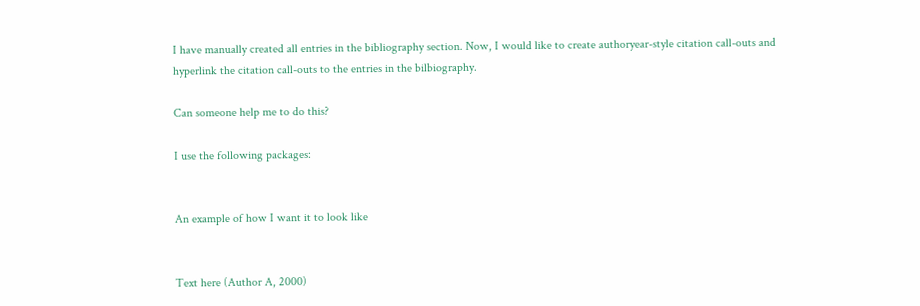I have manually created all entries in the bibliography section. Now, I would like to create authoryear-style citation call-outs and hyperlink the citation call-outs to the entries in the bilbiography.

Can someone help me to do this?

I use the following packages:


An example of how I want it to look like


Text here (Author A, 2000)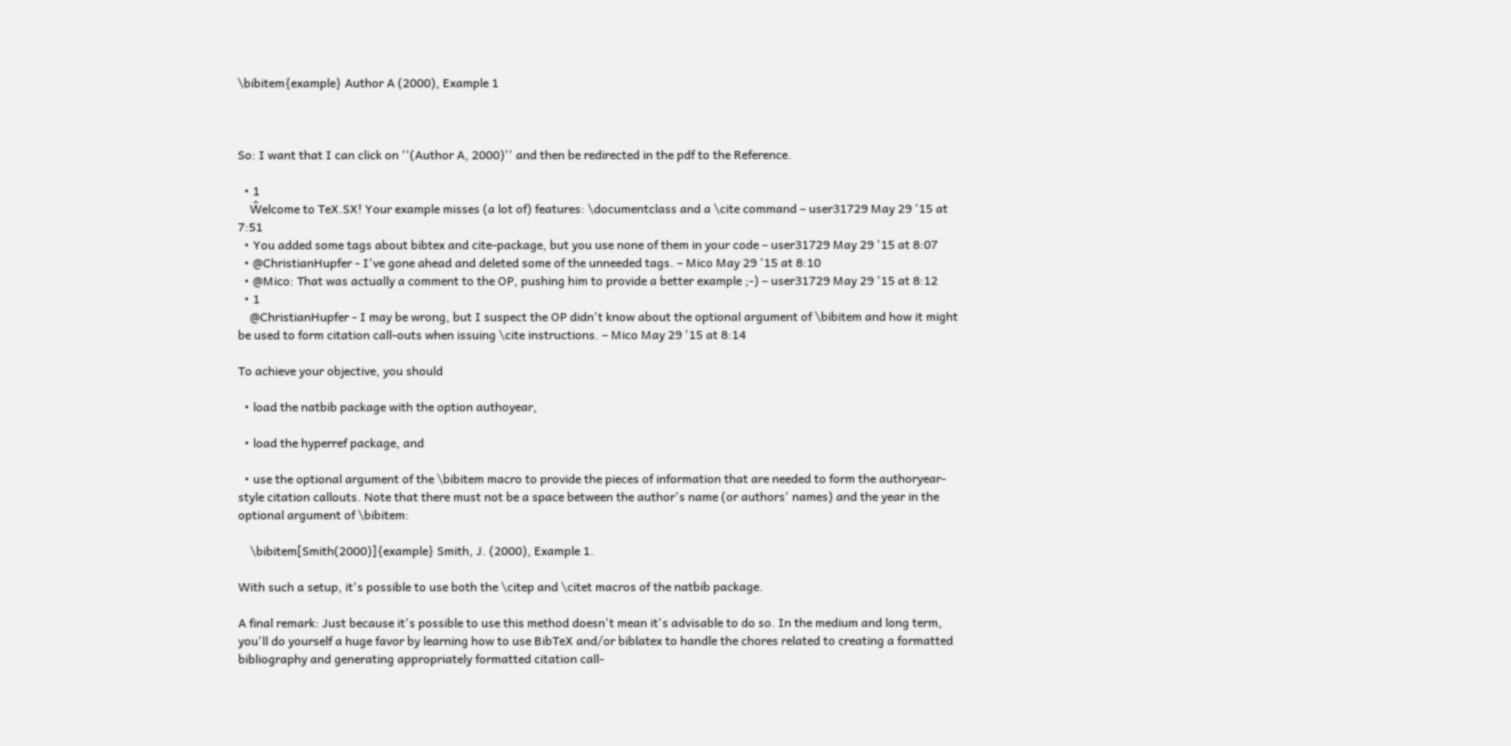\bibitem{example} Author A (2000), Example 1



So: I want that I can click on ''(Author A, 2000)'' and then be redirected in the pdf to the Reference.

  • 1
    Ŵelcome to TeX.SX! Your example misses (a lot of) features: \documentclass and a \cite command – user31729 May 29 '15 at 7:51
  • You added some tags about bibtex and cite-package, but you use none of them in your code – user31729 May 29 '15 at 8:07
  • @ChristianHupfer - I've gone ahead and deleted some of the unneeded tags. – Mico May 29 '15 at 8:10
  • @Mico: That was actually a comment to the OP, pushing him to provide a better example ;-) – user31729 May 29 '15 at 8:12
  • 1
    @ChristianHupfer - I may be wrong, but I suspect the OP didn't know about the optional argument of \bibitem and how it might be used to form citation call-outs when issuing \cite instructions. – Mico May 29 '15 at 8:14

To achieve your objective, you should

  • load the natbib package with the option authoyear,

  • load the hyperref package, and

  • use the optional argument of the \bibitem macro to provide the pieces of information that are needed to form the authoryear-style citation callouts. Note that there must not be a space between the author's name (or authors' names) and the year in the optional argument of \bibitem:

    \bibitem[Smith(2000)]{example} Smith, J. (2000), Example 1.

With such a setup, it's possible to use both the \citep and \citet macros of the natbib package.

A final remark: Just because it's possible to use this method doesn't mean it's advisable to do so. In the medium and long term, you'll do yourself a huge favor by learning how to use BibTeX and/or biblatex to handle the chores related to creating a formatted bibliography and generating appropriately formatted citation call-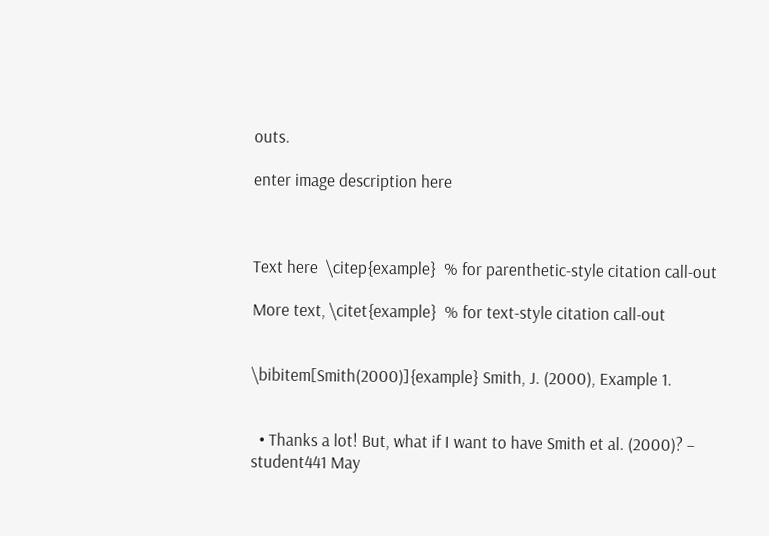outs.

enter image description here



Text here  \citep{example}  % for parenthetic-style citation call-out

More text, \citet{example}  % for text-style citation call-out


\bibitem[Smith(2000)]{example} Smith, J. (2000), Example 1.


  • Thanks a lot! But, what if I want to have Smith et al. (2000)? – student441 May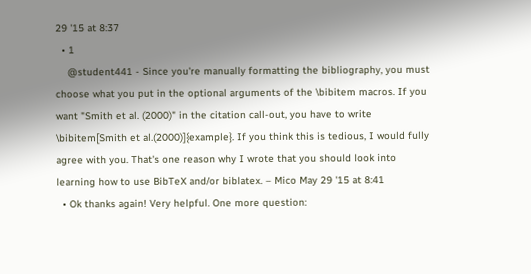29 '15 at 8:37
  • 1
    @student441 - Since you're manually formatting the bibliography, you must choose what you put in the optional arguments of the \bibitem macros. If you want "Smith et al. (2000)" in the citation call-out, you have to write \bibitem[Smith et al.(2000)]{example}. If you think this is tedious, I would fully agree with you. That's one reason why I wrote that you should look into learning how to use BibTeX and/or biblatex. – Mico May 29 '15 at 8:41
  • Ok thanks again! Very helpful. One more question: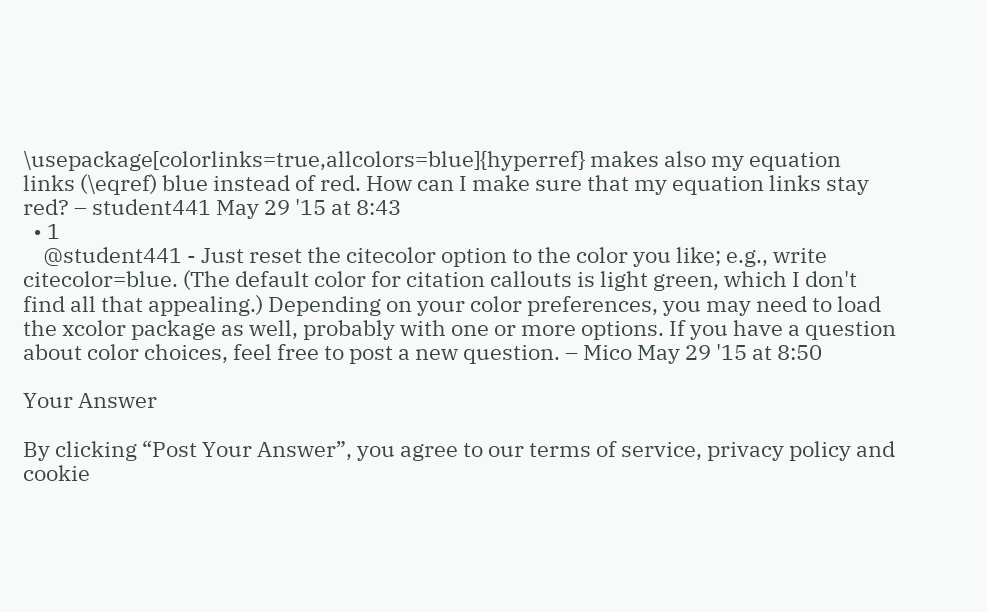\usepackage[colorlinks=true,allcolors=blue]{hyperref} makes also my equation links (\eqref) blue instead of red. How can I make sure that my equation links stay red? – student441 May 29 '15 at 8:43
  • 1
    @student441 - Just reset the citecolor option to the color you like; e.g., write citecolor=blue. (The default color for citation callouts is light green, which I don't find all that appealing.) Depending on your color preferences, you may need to load the xcolor package as well, probably with one or more options. If you have a question about color choices, feel free to post a new question. – Mico May 29 '15 at 8:50

Your Answer

By clicking “Post Your Answer”, you agree to our terms of service, privacy policy and cookie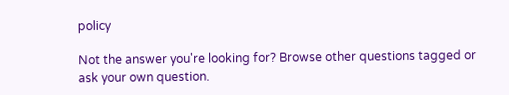policy

Not the answer you're looking for? Browse other questions tagged or ask your own question.